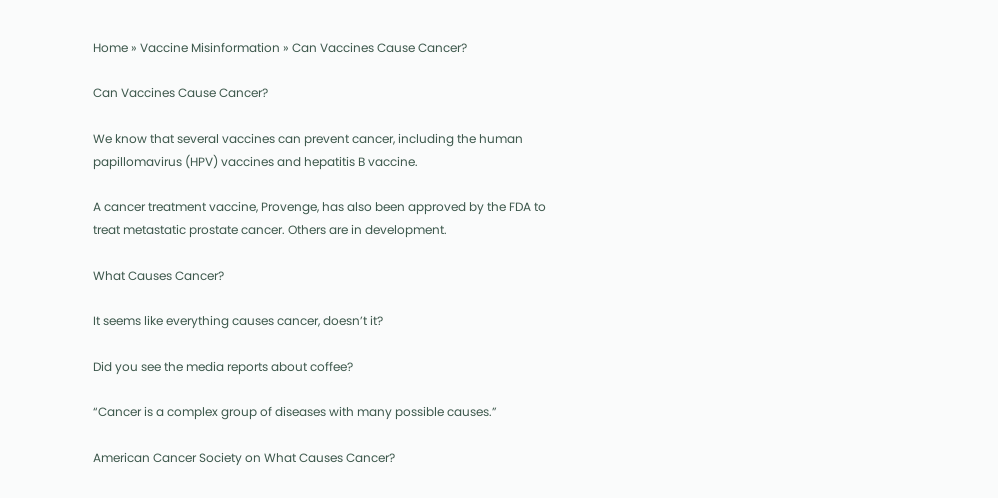Home » Vaccine Misinformation » Can Vaccines Cause Cancer?

Can Vaccines Cause Cancer?

We know that several vaccines can prevent cancer, including the human papillomavirus (HPV) vaccines and hepatitis B vaccine.

A cancer treatment vaccine, Provenge, has also been approved by the FDA to treat metastatic prostate cancer. Others are in development.

What Causes Cancer?

It seems like everything causes cancer, doesn’t it?

Did you see the media reports about coffee?

“Cancer is a complex group of diseases with many possible causes.”

American Cancer Society on What Causes Cancer?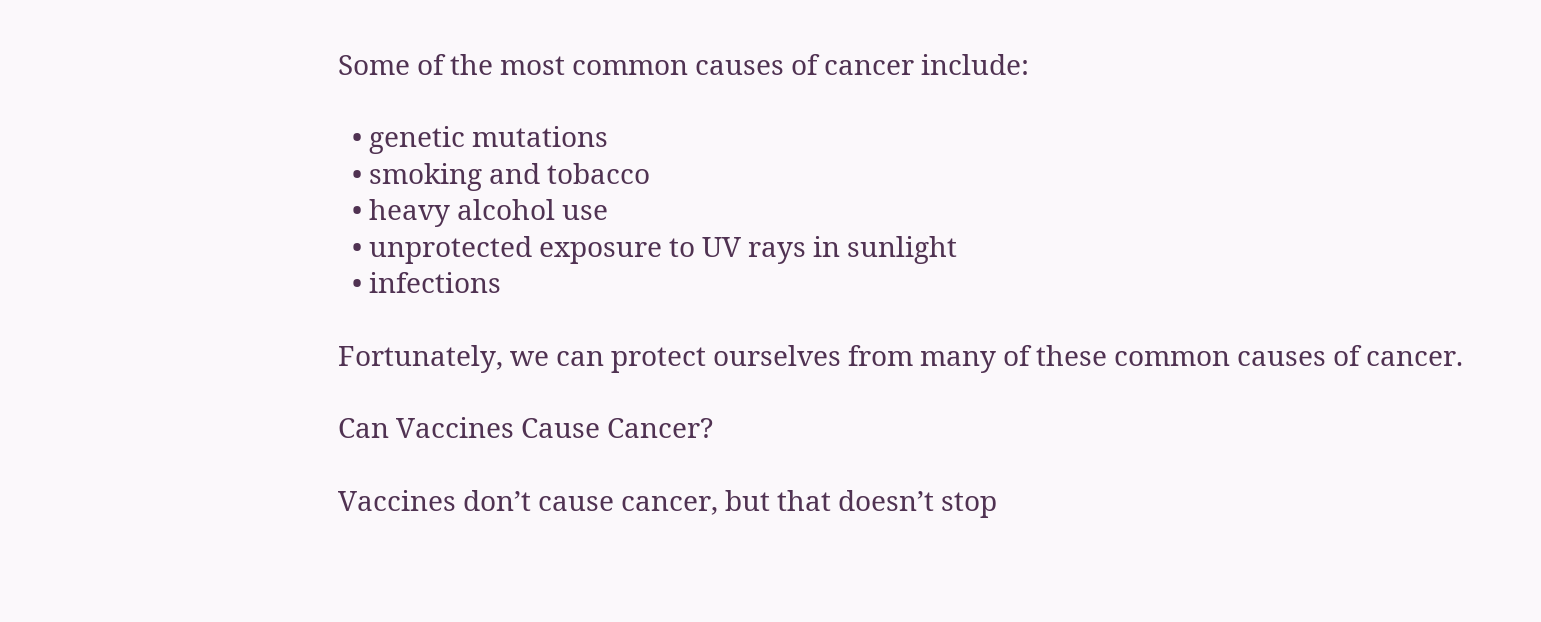Some of the most common causes of cancer include:

  • genetic mutations
  • smoking and tobacco
  • heavy alcohol use
  • unprotected exposure to UV rays in sunlight
  • infections

Fortunately, we can protect ourselves from many of these common causes of cancer.

Can Vaccines Cause Cancer?

Vaccines don’t cause cancer, but that doesn’t stop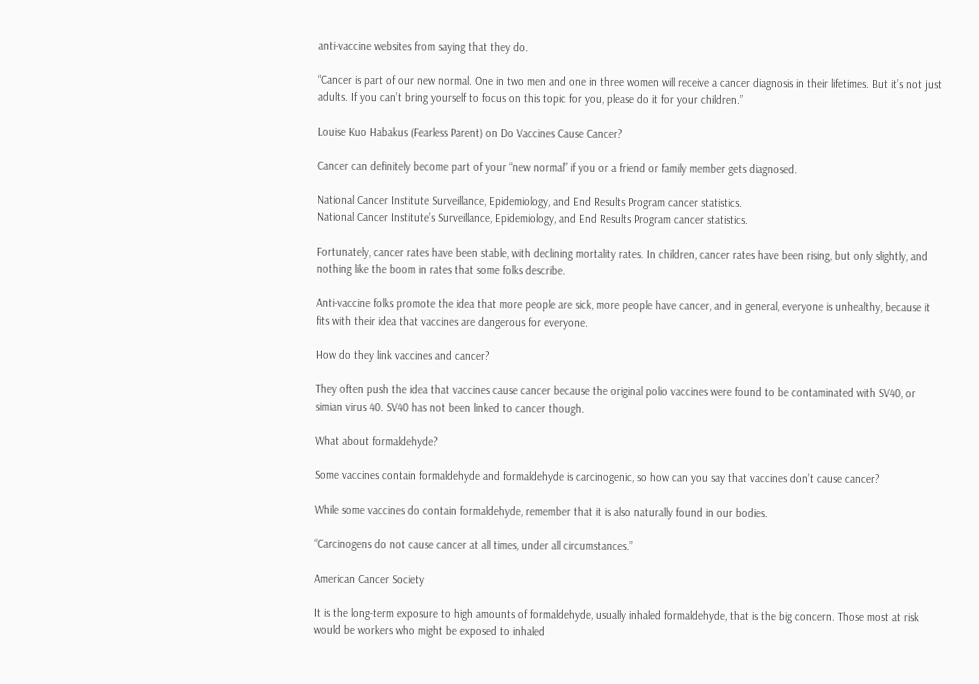anti-vaccine websites from saying that they do.

“Cancer is part of our new normal. One in two men and one in three women will receive a cancer diagnosis in their lifetimes. But it’s not just adults. If you can’t bring yourself to focus on this topic for you, please do it for your children.”

Louise Kuo Habakus (Fearless Parent) on Do Vaccines Cause Cancer?

Cancer can definitely become part of your “new normal” if you or a friend or family member gets diagnosed.

National Cancer Institute Surveillance, Epidemiology, and End Results Program cancer statistics.
National Cancer Institute’s Surveillance, Epidemiology, and End Results Program cancer statistics.

Fortunately, cancer rates have been stable, with declining mortality rates. In children, cancer rates have been rising, but only slightly, and nothing like the boom in rates that some folks describe.

Anti-vaccine folks promote the idea that more people are sick, more people have cancer, and in general, everyone is unhealthy, because it fits with their idea that vaccines are dangerous for everyone.

How do they link vaccines and cancer?

They often push the idea that vaccines cause cancer because the original polio vaccines were found to be contaminated with SV40, or simian virus 40. SV40 has not been linked to cancer though.

What about formaldehyde?

Some vaccines contain formaldehyde and formaldehyde is carcinogenic, so how can you say that vaccines don’t cause cancer?

While some vaccines do contain formaldehyde, remember that it is also naturally found in our bodies.

“Carcinogens do not cause cancer at all times, under all circumstances.”

American Cancer Society

It is the long-term exposure to high amounts of formaldehyde, usually inhaled formaldehyde, that is the big concern. Those most at risk would be workers who might be exposed to inhaled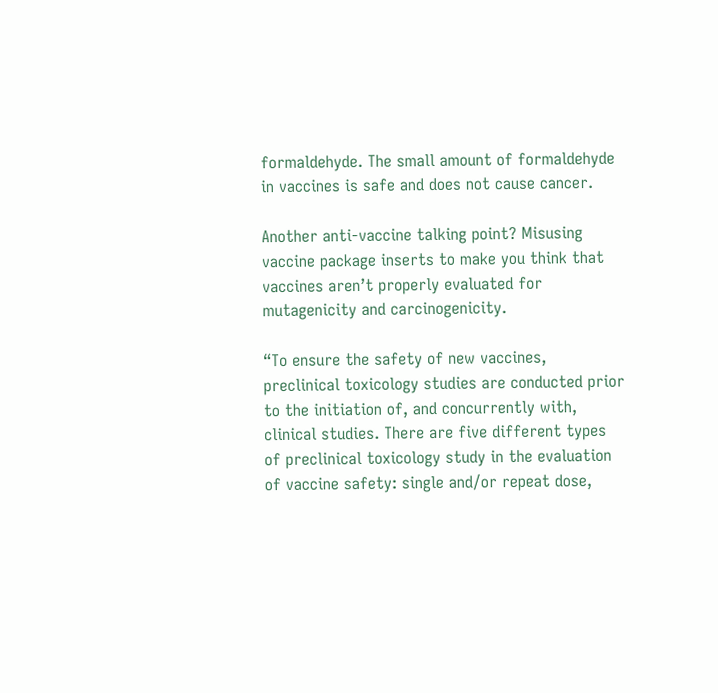formaldehyde. The small amount of formaldehyde in vaccines is safe and does not cause cancer.

Another anti-vaccine talking point? Misusing vaccine package inserts to make you think that vaccines aren’t properly evaluated for mutagenicity and carcinogenicity.

“To ensure the safety of new vaccines, preclinical toxicology studies are conducted prior to the initiation of, and concurrently with, clinical studies. There are five different types of preclinical toxicology study in the evaluation of vaccine safety: single and/or repeat dose,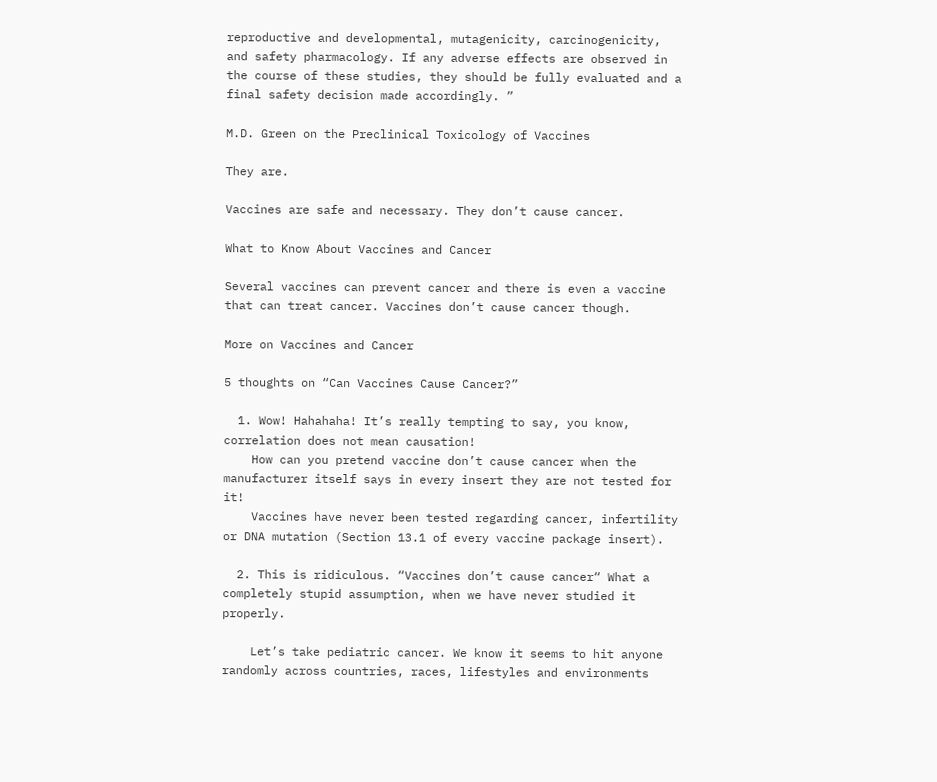reproductive and developmental, mutagenicity, carcinogenicity, and safety pharmacology. If any adverse effects are observed in the course of these studies, they should be fully evaluated and a final safety decision made accordingly. ”

M.D. Green on the Preclinical Toxicology of Vaccines

They are.

Vaccines are safe and necessary. They don’t cause cancer.

What to Know About Vaccines and Cancer

Several vaccines can prevent cancer and there is even a vaccine that can treat cancer. Vaccines don’t cause cancer though.

More on Vaccines and Cancer

5 thoughts on “Can Vaccines Cause Cancer?”

  1. Wow! Hahahaha! It’s really tempting to say, you know, correlation does not mean causation!
    How can you pretend vaccine don’t cause cancer when the manufacturer itself says in every insert they are not tested for it!
    Vaccines have never been tested regarding cancer, infertility or DNA mutation (Section 13.1 of every vaccine package insert).

  2. This is ridiculous. “Vaccines don’t cause cancer“ What a completely stupid assumption, when we have never studied it properly.

    Let’s take pediatric cancer. We know it seems to hit anyone randomly across countries, races, lifestyles and environments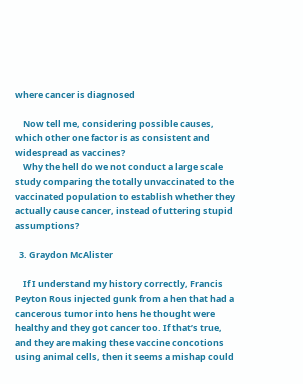where cancer is diagnosed

    Now tell me, considering possible causes, which other one factor is as consistent and widespread as vaccines?
    Why the hell do we not conduct a large scale study comparing the totally unvaccinated to the vaccinated population to establish whether they actually cause cancer, instead of uttering stupid assumptions?

  3. Graydon McAlister

    If I understand my history correctly, Francis Peyton Rous injected gunk from a hen that had a cancerous tumor into hens he thought were healthy and they got cancer too. If that’s true, and they are making these vaccine concotions using animal cells, then it seems a mishap could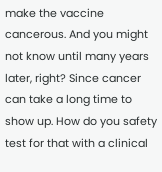make the vaccine cancerous. And you might not know until many years later, right? Since cancer can take a long time to show up. How do you safety test for that with a clinical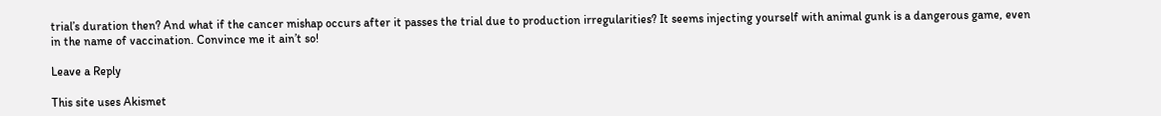trial’s duration then? And what if the cancer mishap occurs after it passes the trial due to production irregularities? It seems injecting yourself with animal gunk is a dangerous game, even in the name of vaccination. Convince me it ain’t so!

Leave a Reply

This site uses Akismet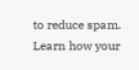to reduce spam. Learn how your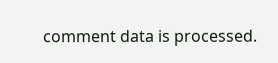comment data is processed.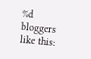%d bloggers like this: